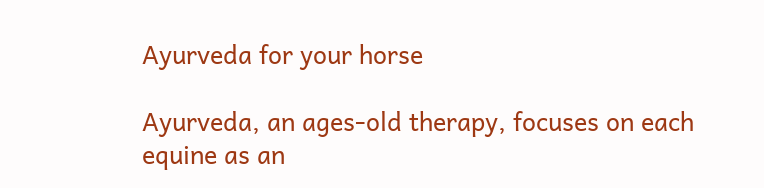Ayurveda for your horse

Ayurveda, an ages-old therapy, focuses on each equine as an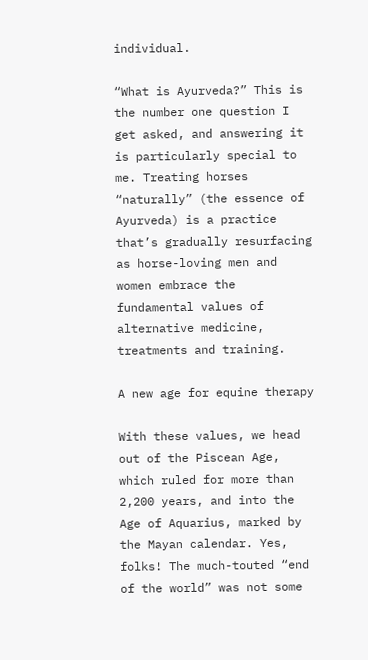individual.

“What is Ayurveda?” This is the number one question I get asked, and answering it is particularly special to me. Treating horses “naturally” (the essence of Ayurveda) is a practice that’s gradually resurfacing as horse-loving men and women embrace the fundamental values of alternative medicine, treatments and training.

A new age for equine therapy

With these values, we head out of the Piscean Age, which ruled for more than 2,200 years, and into the Age of Aquarius, marked by the Mayan calendar. Yes, folks! The much-touted “end of the world” was not some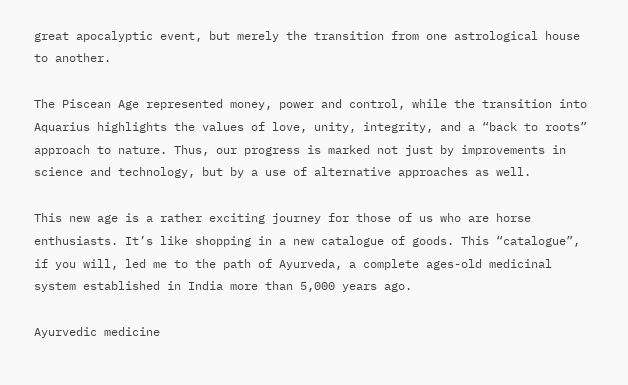great apocalyptic event, but merely the transition from one astrological house to another.

The Piscean Age represented money, power and control, while the transition into Aquarius highlights the values of love, unity, integrity, and a “back to roots” approach to nature. Thus, our progress is marked not just by improvements in science and technology, but by a use of alternative approaches as well.

This new age is a rather exciting journey for those of us who are horse enthusiasts. It’s like shopping in a new catalogue of goods. This “catalogue”, if you will, led me to the path of Ayurveda, a complete ages-old medicinal system established in India more than 5,000 years ago.

Ayurvedic medicine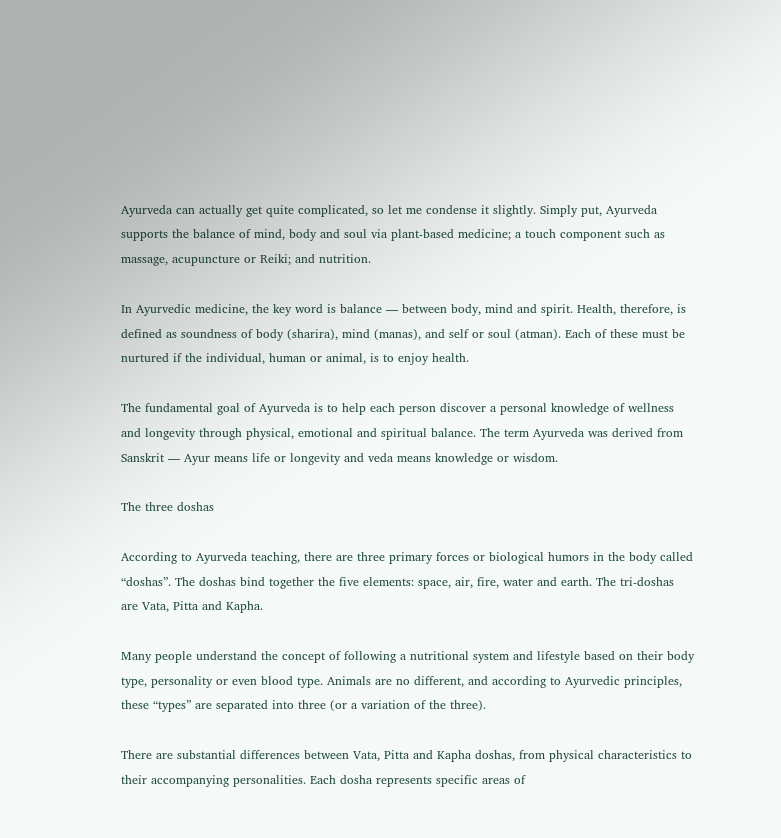Ayurveda can actually get quite complicated, so let me condense it slightly. Simply put, Ayurveda supports the balance of mind, body and soul via plant-based medicine; a touch component such as massage, acupuncture or Reiki; and nutrition.

In Ayurvedic medicine, the key word is balance — between body, mind and spirit. Health, therefore, is defined as soundness of body (sharira), mind (manas), and self or soul (atman). Each of these must be nurtured if the individual, human or animal, is to enjoy health.

The fundamental goal of Ayurveda is to help each person discover a personal knowledge of wellness and longevity through physical, emotional and spiritual balance. The term Ayurveda was derived from Sanskrit — Ayur means life or longevity and veda means knowledge or wisdom.

The three doshas

According to Ayurveda teaching, there are three primary forces or biological humors in the body called “doshas”. The doshas bind together the five elements: space, air, fire, water and earth. The tri-doshas are Vata, Pitta and Kapha.

Many people understand the concept of following a nutritional system and lifestyle based on their body type, personality or even blood type. Animals are no different, and according to Ayurvedic principles, these “types” are separated into three (or a variation of the three).

There are substantial differences between Vata, Pitta and Kapha doshas, from physical characteristics to their accompanying personalities. Each dosha represents specific areas of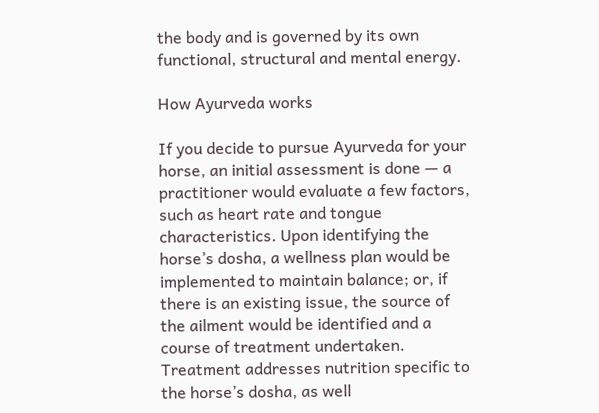the body and is governed by its own functional, structural and mental energy.

How Ayurveda works

If you decide to pursue Ayurveda for your horse, an initial assessment is done — a practitioner would evaluate a few factors, such as heart rate and tongue characteristics. Upon identifying the horse’s dosha, a wellness plan would be implemented to maintain balance; or, if there is an existing issue, the source of the ailment would be identified and a course of treatment undertaken. Treatment addresses nutrition specific to the horse’s dosha, as well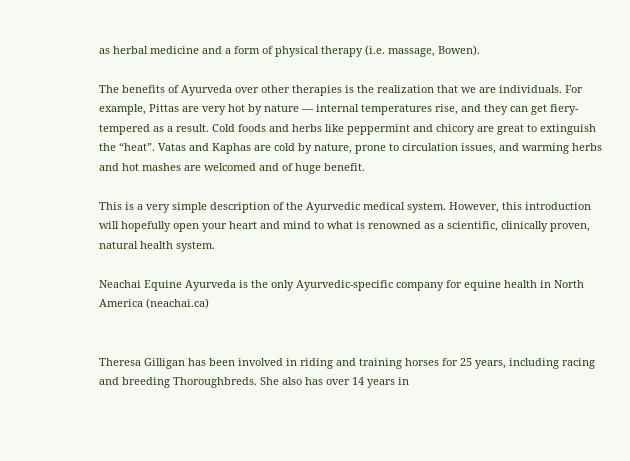as herbal medicine and a form of physical therapy (i.e. massage, Bowen).

The benefits of Ayurveda over other therapies is the realization that we are individuals. For example, Pittas are very hot by nature — internal temperatures rise, and they can get fiery-tempered as a result. Cold foods and herbs like peppermint and chicory are great to extinguish the “heat”. Vatas and Kaphas are cold by nature, prone to circulation issues, and warming herbs and hot mashes are welcomed and of huge benefit.

This is a very simple description of the Ayurvedic medical system. However, this introduction will hopefully open your heart and mind to what is renowned as a scientific, clinically proven, natural health system.

Neachai Equine Ayurveda is the only Ayurvedic-specific company for equine health in North America (neachai.ca)


Theresa Gilligan has been involved in riding and training horses for 25 years, including racing and breeding Thoroughbreds. She also has over 14 years in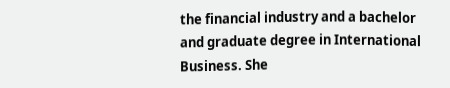the financial industry and a bachelor and graduate degree in International Business. She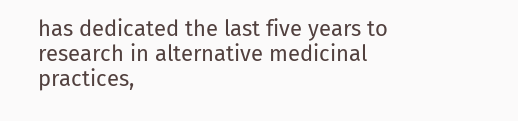has dedicated the last five years to research in alternative medicinal practices,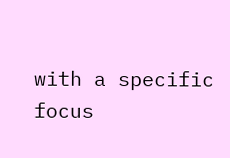with a specific focus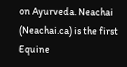on Ayurveda. Neachai (Neachai.ca) is the first Equine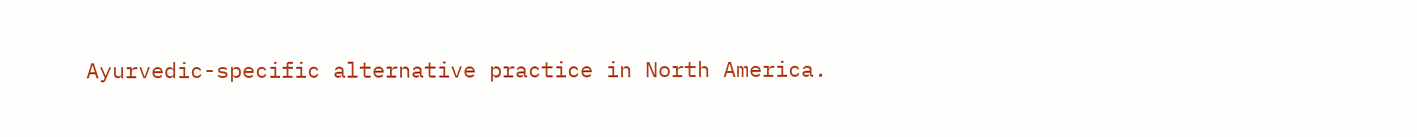Ayurvedic-specific alternative practice in North America.